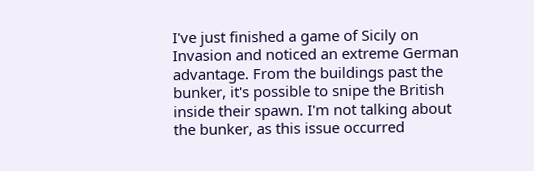I've just finished a game of Sicily on Invasion and noticed an extreme German advantage. From the buildings past the bunker, it's possible to snipe the British inside their spawn. I'm not talking about the bunker, as this issue occurred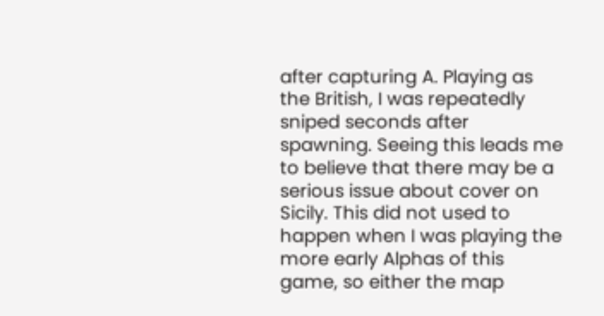after capturing A. Playing as the British, I was repeatedly sniped seconds after spawning. Seeing this leads me to believe that there may be a serious issue about cover on Sicily. This did not used to happen when I was playing the more early Alphas of this game, so either the map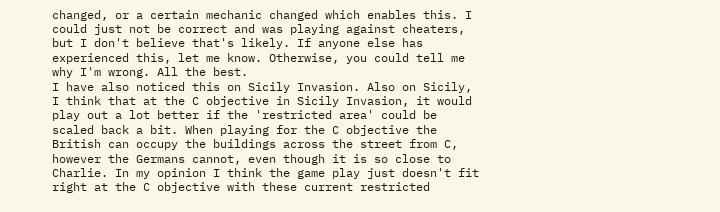changed, or a certain mechanic changed which enables this. I could just not be correct and was playing against cheaters, but I don't believe that's likely. If anyone else has experienced this, let me know. Otherwise, you could tell me why I'm wrong. All the best.
I have also noticed this on Sicily Invasion. Also on Sicily, I think that at the C objective in Sicily Invasion, it would play out a lot better if the 'restricted area' could be scaled back a bit. When playing for the C objective the British can occupy the buildings across the street from C, however the Germans cannot, even though it is so close to Charlie. In my opinion I think the game play just doesn't fit right at the C objective with these current restricted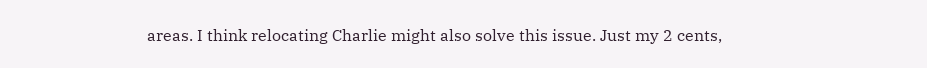areas. I think relocating Charlie might also solve this issue. Just my 2 cents,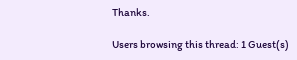Thanks.

Users browsing this thread: 1 Guest(s)